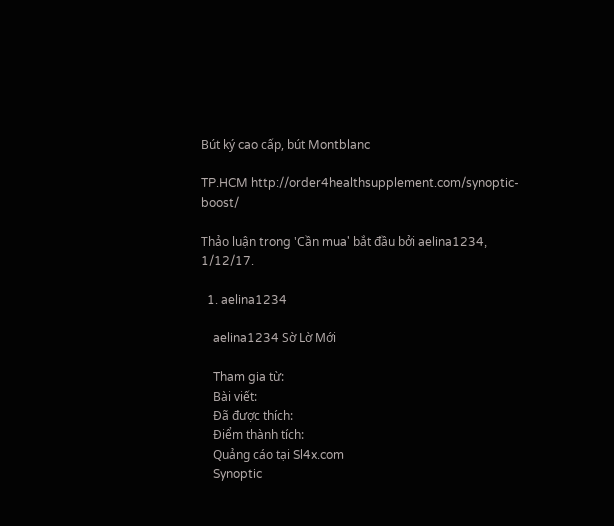Bút ký cao cấp, bút Montblanc

TP.HCM http://order4healthsupplement.com/synoptic-boost/

Thảo luận trong 'Cần mua' bắt đầu bởi aelina1234, 1/12/17.

  1. aelina1234

    aelina1234 Sờ Lờ Mới

    Tham gia từ:
    Bài viết:
    Đã được thích:
    Điểm thành tích:
    Quảng cáo tại Sl4x.com
    Synoptic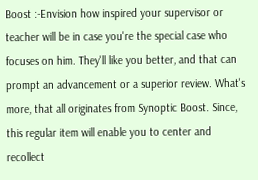Boost :-Envision how inspired your supervisor or teacher will be in case you're the special case who focuses on him. They'll like you better, and that can prompt an advancement or a superior review. What's more, that all originates from Synoptic Boost. Since, this regular item will enable you to center and recollect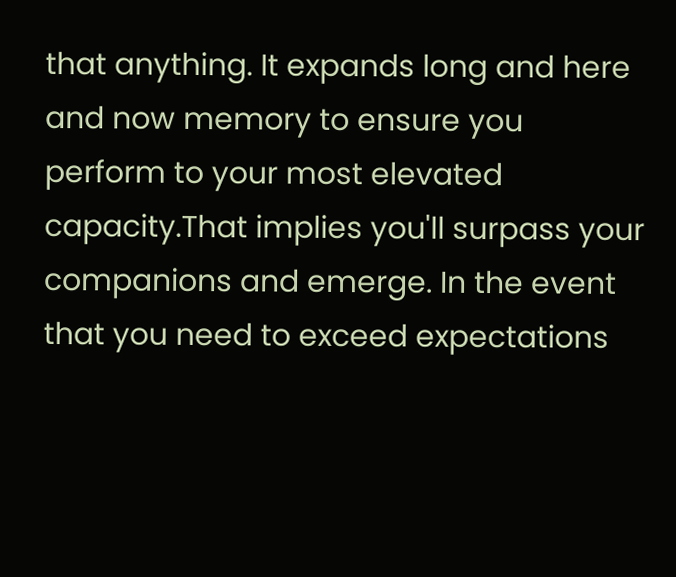that anything. It expands long and here and now memory to ensure you perform to your most elevated capacity.That implies you'll surpass your companions and emerge. In the event that you need to exceed expectations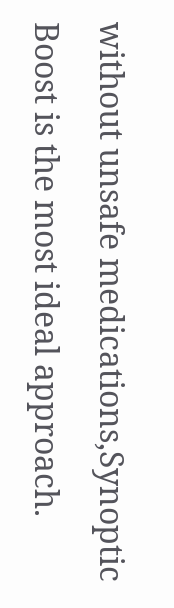without unsafe medications,Synoptic Boost is the most ideal approach.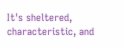It's sheltered, characteristic, and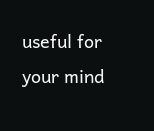useful for your mind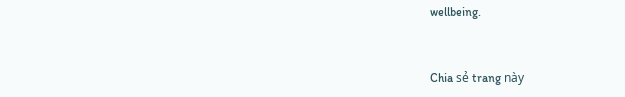wellbeing.


Chia sẻ trang này